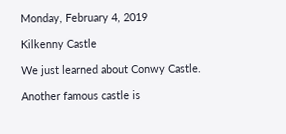Monday, February 4, 2019

Kilkenny Castle

We just learned about Conwy Castle.

Another famous castle is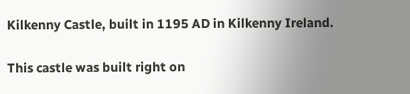Kilkenny Castle, built in 1195 AD in Kilkenny Ireland.

This castle was built right on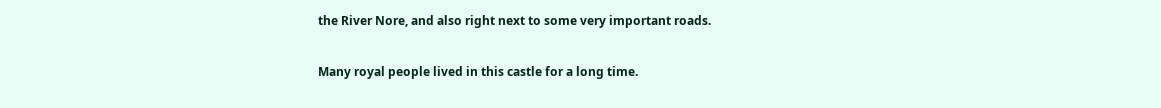the River Nore, and also right next to some very important roads.

Many royal people lived in this castle for a long time.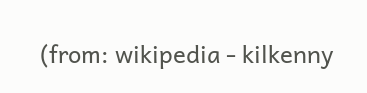(from: wikipedia - kilkenny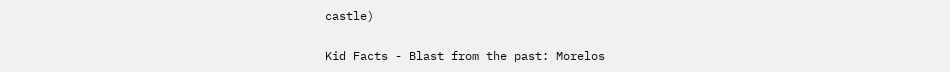castle)

Kid Facts - Blast from the past: Morelos